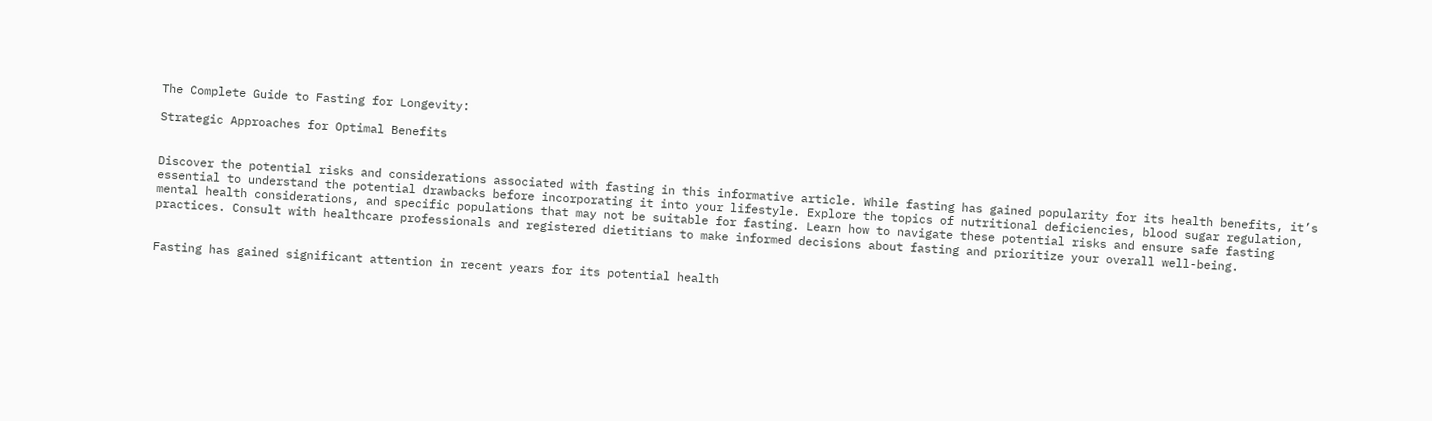The Complete Guide to Fasting for Longevity:

Strategic Approaches for Optimal Benefits


Discover the potential risks and considerations associated with fasting in this informative article. While fasting has gained popularity for its health benefits, it’s essential to understand the potential drawbacks before incorporating it into your lifestyle. Explore the topics of nutritional deficiencies, blood sugar regulation, mental health considerations, and specific populations that may not be suitable for fasting. Learn how to navigate these potential risks and ensure safe fasting practices. Consult with healthcare professionals and registered dietitians to make informed decisions about fasting and prioritize your overall well-being.


Fasting has gained significant attention in recent years for its potential health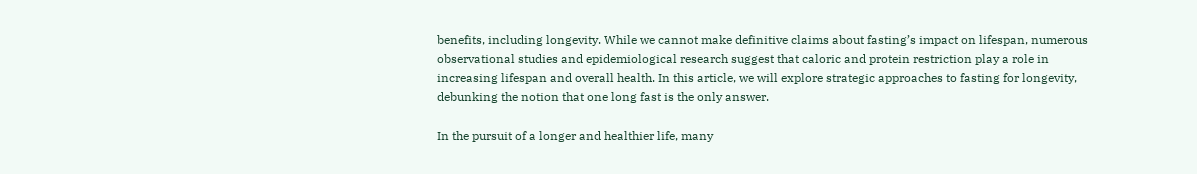benefits, including longevity. While we cannot make definitive claims about fasting’s impact on lifespan, numerous observational studies and epidemiological research suggest that caloric and protein restriction play a role in increasing lifespan and overall health. In this article, we will explore strategic approaches to fasting for longevity, debunking the notion that one long fast is the only answer.

In the pursuit of a longer and healthier life, many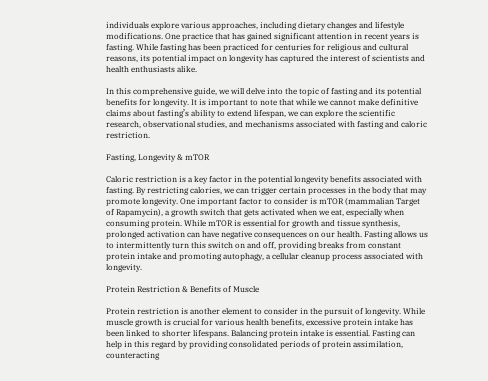individuals explore various approaches, including dietary changes and lifestyle modifications. One practice that has gained significant attention in recent years is fasting. While fasting has been practiced for centuries for religious and cultural reasons, its potential impact on longevity has captured the interest of scientists and health enthusiasts alike.

In this comprehensive guide, we will delve into the topic of fasting and its potential benefits for longevity. It is important to note that while we cannot make definitive claims about fasting’s ability to extend lifespan, we can explore the scientific research, observational studies, and mechanisms associated with fasting and caloric restriction.

Fasting, Longevity & mTOR

Caloric restriction is a key factor in the potential longevity benefits associated with fasting. By restricting calories, we can trigger certain processes in the body that may promote longevity. One important factor to consider is mTOR (mammalian Target of Rapamycin), a growth switch that gets activated when we eat, especially when consuming protein. While mTOR is essential for growth and tissue synthesis, prolonged activation can have negative consequences on our health. Fasting allows us to intermittently turn this switch on and off, providing breaks from constant protein intake and promoting autophagy, a cellular cleanup process associated with longevity.

Protein Restriction & Benefits of Muscle

Protein restriction is another element to consider in the pursuit of longevity. While muscle growth is crucial for various health benefits, excessive protein intake has been linked to shorter lifespans. Balancing protein intake is essential. Fasting can help in this regard by providing consolidated periods of protein assimilation, counteracting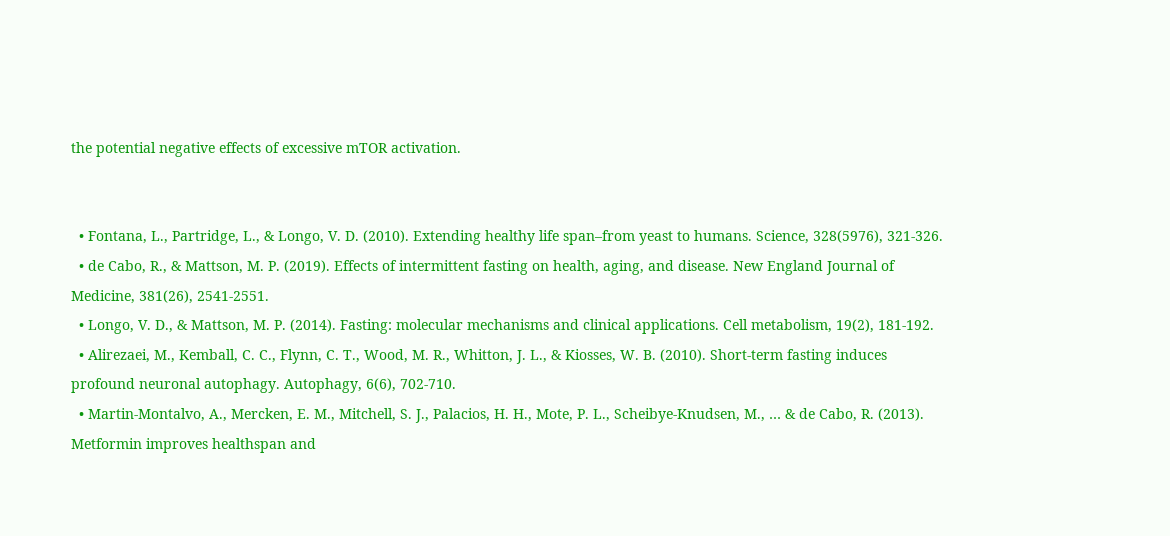the potential negative effects of excessive mTOR activation.


  • Fontana, L., Partridge, L., & Longo, V. D. (2010). Extending healthy life span–from yeast to humans. Science, 328(5976), 321-326.
  • de Cabo, R., & Mattson, M. P. (2019). Effects of intermittent fasting on health, aging, and disease. New England Journal of Medicine, 381(26), 2541-2551.
  • Longo, V. D., & Mattson, M. P. (2014). Fasting: molecular mechanisms and clinical applications. Cell metabolism, 19(2), 181-192.
  • Alirezaei, M., Kemball, C. C., Flynn, C. T., Wood, M. R., Whitton, J. L., & Kiosses, W. B. (2010). Short-term fasting induces profound neuronal autophagy. Autophagy, 6(6), 702-710.
  • Martin-Montalvo, A., Mercken, E. M., Mitchell, S. J., Palacios, H. H., Mote, P. L., Scheibye-Knudsen, M., … & de Cabo, R. (2013). Metformin improves healthspan and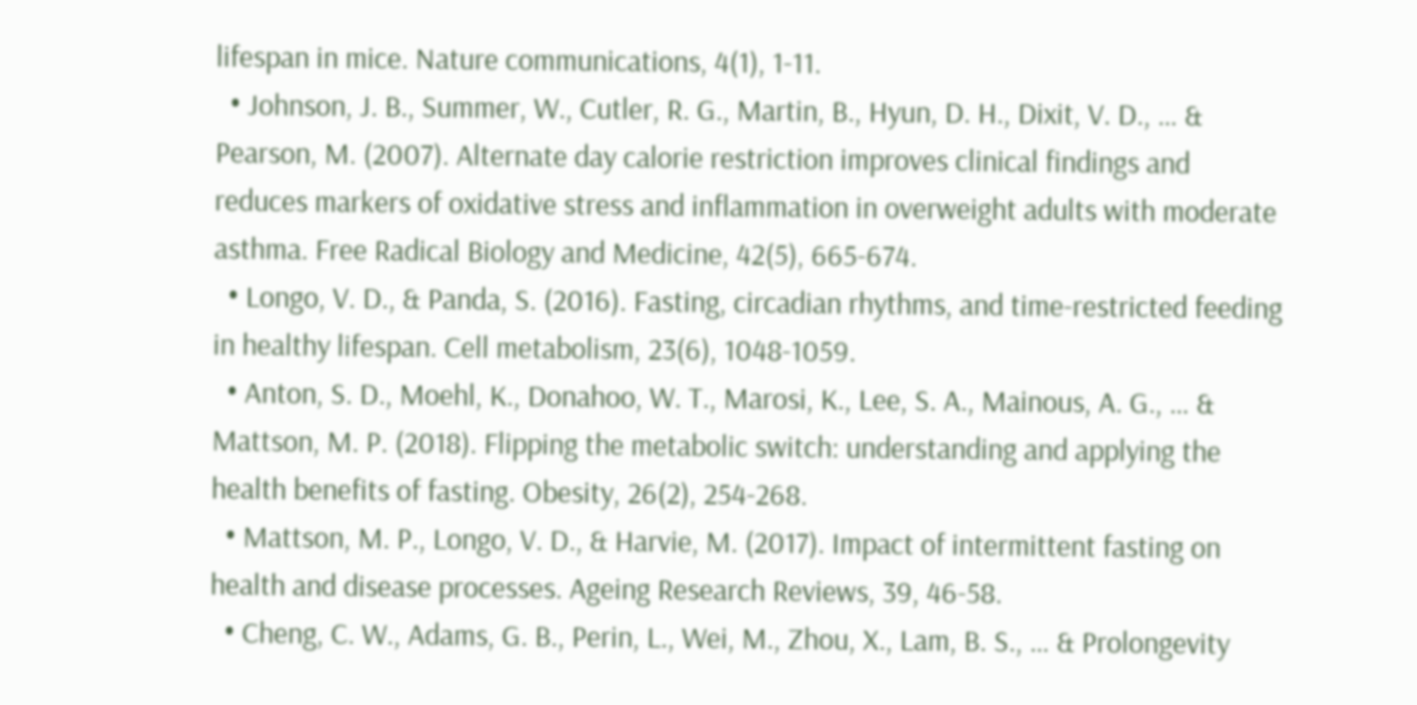lifespan in mice. Nature communications, 4(1), 1-11.
  • Johnson, J. B., Summer, W., Cutler, R. G., Martin, B., Hyun, D. H., Dixit, V. D., … & Pearson, M. (2007). Alternate day calorie restriction improves clinical findings and reduces markers of oxidative stress and inflammation in overweight adults with moderate asthma. Free Radical Biology and Medicine, 42(5), 665-674.
  • Longo, V. D., & Panda, S. (2016). Fasting, circadian rhythms, and time-restricted feeding in healthy lifespan. Cell metabolism, 23(6), 1048-1059.
  • Anton, S. D., Moehl, K., Donahoo, W. T., Marosi, K., Lee, S. A., Mainous, A. G., … & Mattson, M. P. (2018). Flipping the metabolic switch: understanding and applying the health benefits of fasting. Obesity, 26(2), 254-268.
  • Mattson, M. P., Longo, V. D., & Harvie, M. (2017). Impact of intermittent fasting on health and disease processes. Ageing Research Reviews, 39, 46-58.
  • Cheng, C. W., Adams, G. B., Perin, L., Wei, M., Zhou, X., Lam, B. S., … & Prolongevity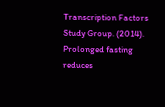Transcription Factors Study Group. (2014). Prolonged fasting reduces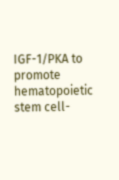IGF-1/PKA to promote hematopoietic stem cell-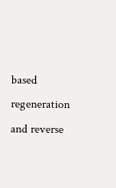based regeneration and reverse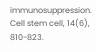immunosuppression. Cell stem cell, 14(6), 810-823.